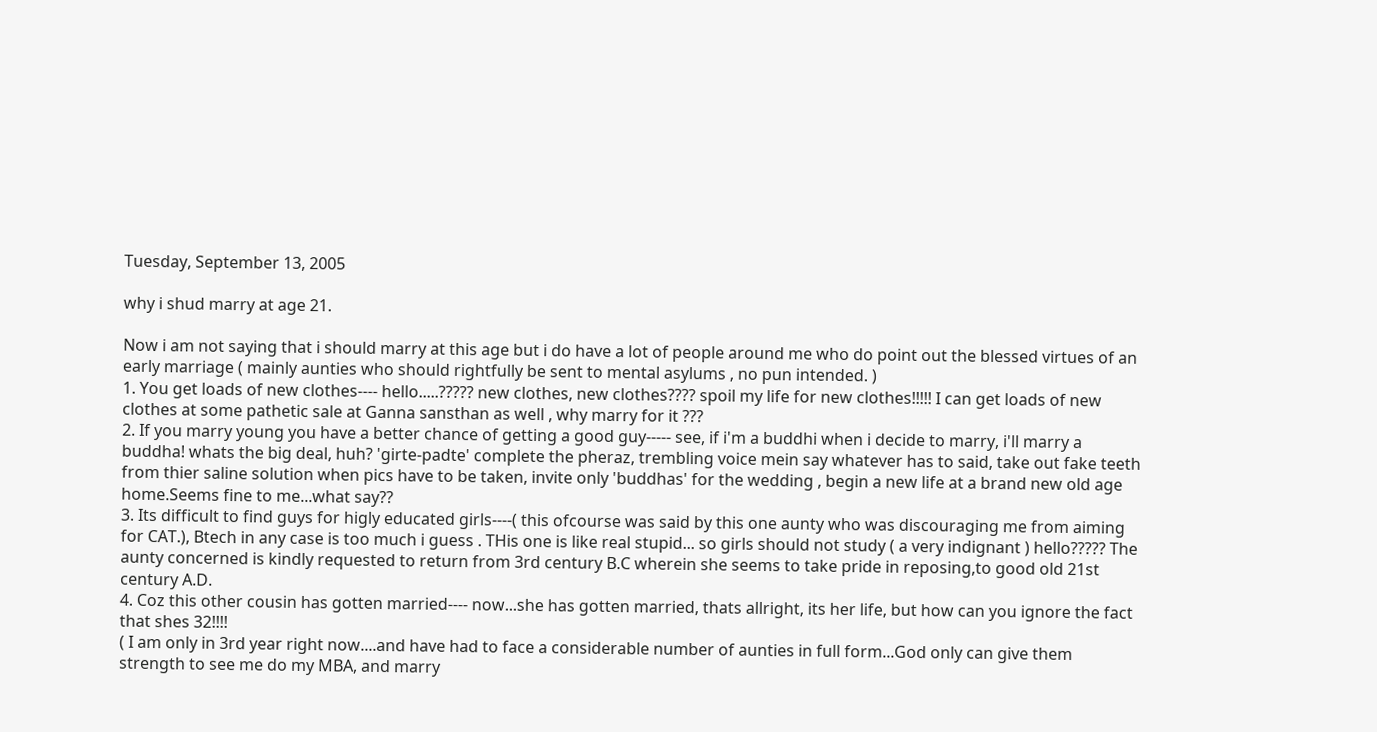Tuesday, September 13, 2005

why i shud marry at age 21.

Now i am not saying that i should marry at this age but i do have a lot of people around me who do point out the blessed virtues of an early marriage ( mainly aunties who should rightfully be sent to mental asylums , no pun intended. )
1. You get loads of new clothes---- hello.....????? new clothes, new clothes???? spoil my life for new clothes!!!!! I can get loads of new clothes at some pathetic sale at Ganna sansthan as well , why marry for it ???
2. If you marry young you have a better chance of getting a good guy----- see, if i'm a buddhi when i decide to marry, i'll marry a buddha! whats the big deal, huh? 'girte-padte' complete the pheraz, trembling voice mein say whatever has to said, take out fake teeth from thier saline solution when pics have to be taken, invite only 'buddhas' for the wedding , begin a new life at a brand new old age home.Seems fine to me...what say??
3. Its difficult to find guys for higly educated girls----( this ofcourse was said by this one aunty who was discouraging me from aiming for CAT.), Btech in any case is too much i guess . THis one is like real stupid... so girls should not study ( a very indignant ) hello????? The aunty concerned is kindly requested to return from 3rd century B.C wherein she seems to take pride in reposing,to good old 21st century A.D.
4. Coz this other cousin has gotten married---- now...she has gotten married, thats allright, its her life, but how can you ignore the fact that shes 32!!!!
( I am only in 3rd year right now....and have had to face a considerable number of aunties in full form...God only can give them strength to see me do my MBA, and marry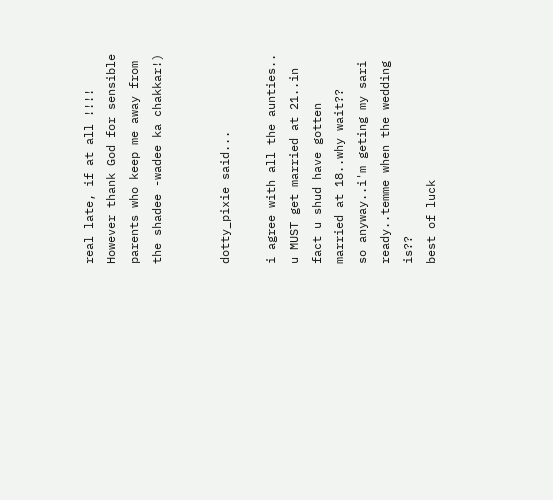real late, if at all !!!! However thank God for sensible parents who keep me away from the shadee -wadee ka chakkar!)


dotty_pixie said...

i agree with all the aunties..
u MUST get married at 21..in fact u shud have gotten married at 18..why wait??
so anyway..i'm geting my sari ready..temme when the wedding is??
best of luck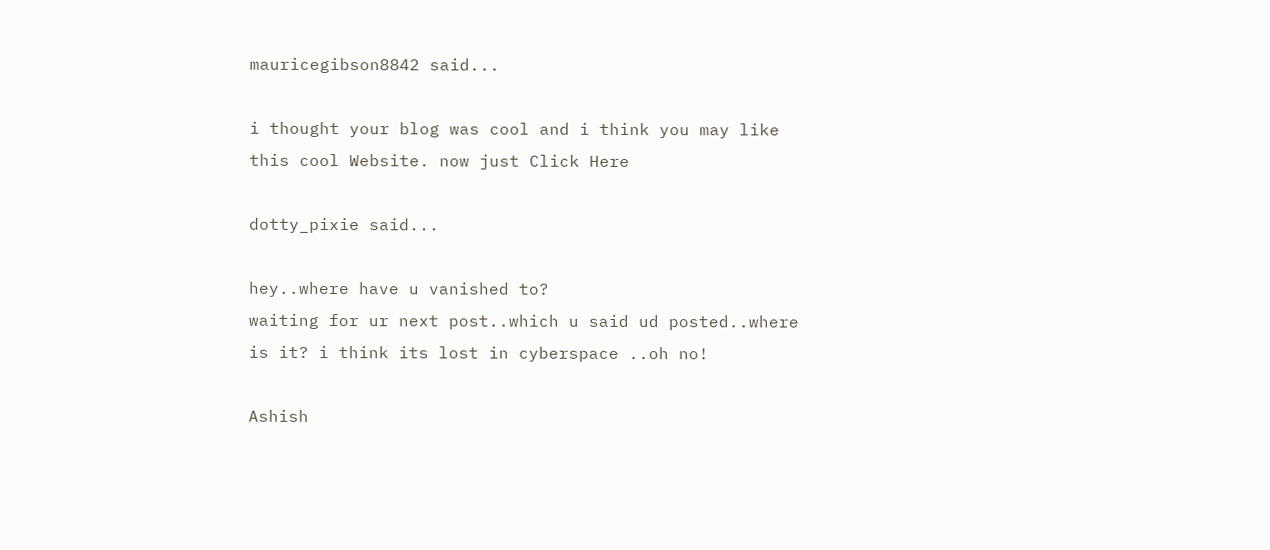mauricegibson8842 said...

i thought your blog was cool and i think you may like this cool Website. now just Click Here

dotty_pixie said...

hey..where have u vanished to?
waiting for ur next post..which u said ud posted..where is it? i think its lost in cyberspace ..oh no!

Ashish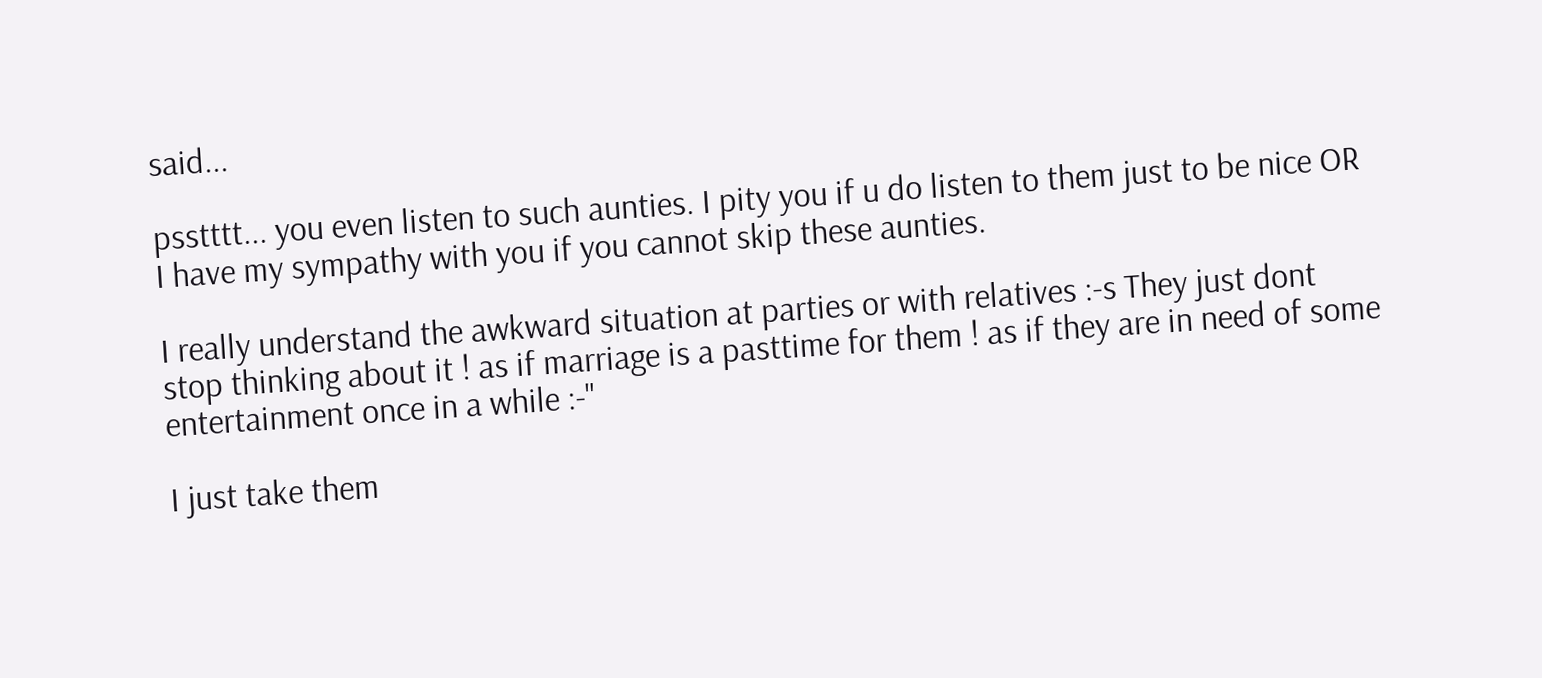said...

psstttt... you even listen to such aunties. I pity you if u do listen to them just to be nice OR I have my sympathy with you if you cannot skip these aunties.

I really understand the awkward situation at parties or with relatives :-s They just dont stop thinking about it ! as if marriage is a pasttime for them ! as if they are in need of some entertainment once in a while :-"

I just take them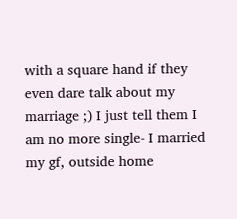with a square hand if they even dare talk about my marriage ;) I just tell them I am no more single- I married my gf, outside home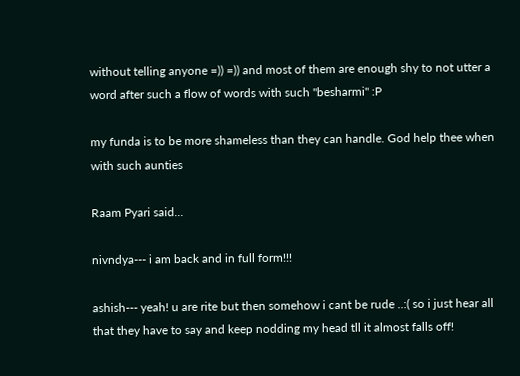without telling anyone =)) =)) and most of them are enough shy to not utter a word after such a flow of words with such "besharmi" :P

my funda is to be more shameless than they can handle. God help thee when with such aunties

Raam Pyari said...

nivndya--- i am back and in full form!!!

ashish--- yeah! u are rite but then somehow i cant be rude ..:( so i just hear all that they have to say and keep nodding my head tll it almost falls off!